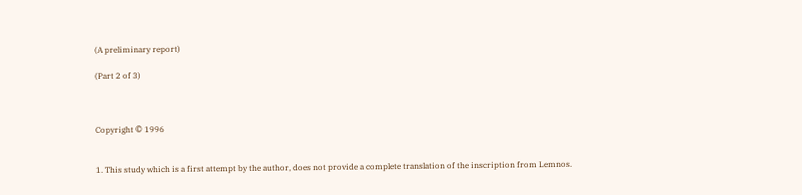(A preliminary report)

(Part 2 of 3)



Copyright © 1996


1. This study which is a first attempt by the author, does not provide a complete translation of the inscription from Lemnos.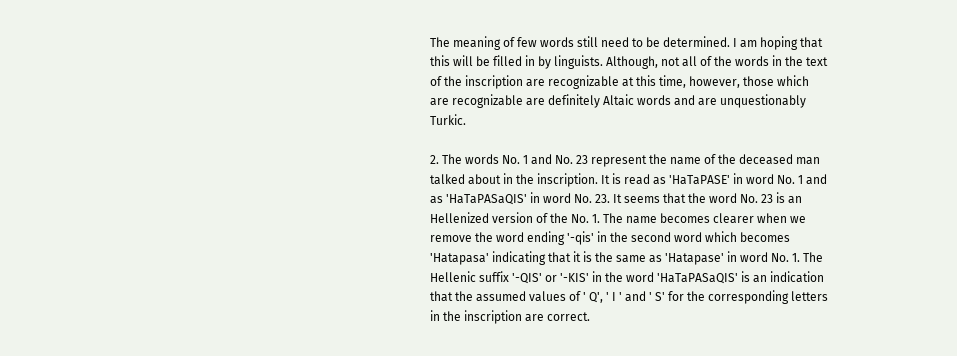The meaning of few words still need to be determined. I am hoping that this will be filled in by linguists. Although, not all of the words in the text of the inscription are recognizable at this time, however, those which are recognizable are definitely Altaic words and are unquestionably Turkic.

2. The words No. 1 and No. 23 represent the name of the deceased man talked about in the inscription. It is read as 'HaTaPASE' in word No. 1 and as 'HaTaPASaQIS' in word No. 23. It seems that the word No. 23 is an Hellenized version of the No. 1. The name becomes clearer when we remove the word ending '-qis' in the second word which becomes 'Hatapasa' indicating that it is the same as 'Hatapase' in word No. 1. The Hellenic suffix '-QIS' or '-KIS' in the word 'HaTaPASaQIS' is an indication that the assumed values of ' Q', ' I ' and ' S' for the corresponding letters in the inscription are correct.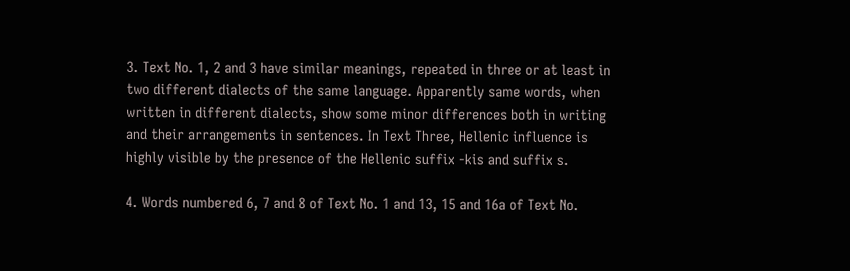3. Text No. 1, 2 and 3 have similar meanings, repeated in three or at least in two different dialects of the same language. Apparently same words, when written in different dialects, show some minor differences both in writing and their arrangements in sentences. In Text Three, Hellenic influence is highly visible by the presence of the Hellenic suffix -kis and suffix s.

4. Words numbered 6, 7 and 8 of Text No. 1 and 13, 15 and 16a of Text No.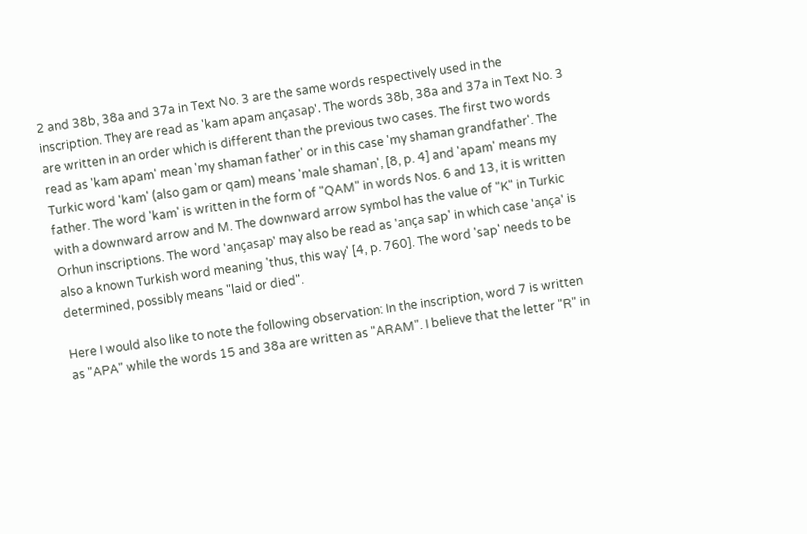2 and 38b, 38a and 37a in Text No. 3 are the same words respectively used in the inscription. They are read as 'kam apam ançasap'. The words 38b, 38a and 37a in Text No. 3 are written in an order which is different than the previous two cases. The first two words read as 'kam apam' mean 'my shaman father' or in this case 'my shaman grandfather'. The Turkic word 'kam' (also gam or qam) means 'male shaman', [8, p. 4] and 'apam' means my father. The word 'kam' is written in the form of "QAM" in words Nos. 6 and 13, it is written with a downward arrow and M. The downward arrow symbol has the value of "K" in Turkic Orhun inscriptions. The word 'ançasap' may also be read as 'ança sap' in which case 'ança' is also a known Turkish word meaning 'thus, this way' [4, p. 760]. The word 'sap' needs to be determined, possibly means "laid or died".

Here I would also like to note the following observation: In the inscription, word 7 is written as "APA" while the words 15 and 38a are written as "ARAM". I believe that the letter "R" in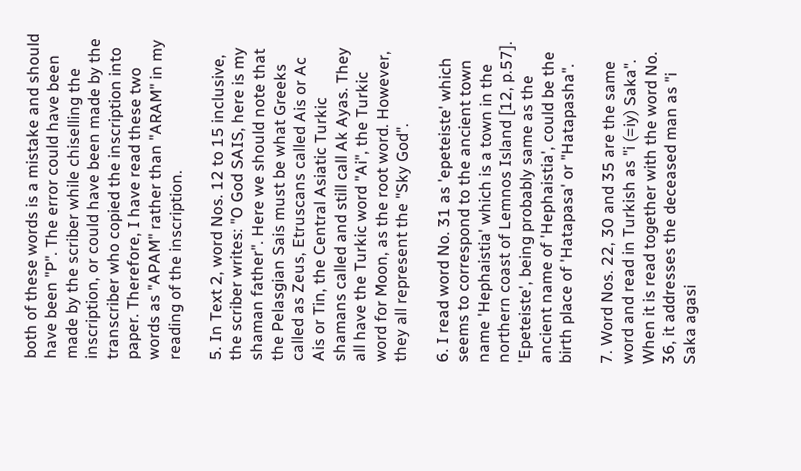both of these words is a mistake and should have been "P". The error could have been made by the scriber while chiselling the inscription, or could have been made by the transcriber who copied the inscription into paper. Therefore, I have read these two words as "APAM" rather than "ARAM" in my reading of the inscription.

5. In Text 2, word Nos. 12 to 15 inclusive, the scriber writes: "O God SAIS, here is my shaman father". Here we should note that the Pelasgian Sais must be what Greeks called as Zeus, Etruscans called Ais or Ac Ais or Tin, the Central Asiatic Turkic shamans called and still call Ak Ayas. They all have the Turkic word "Ai", the Turkic word for Moon, as the root word. However, they all represent the "Sky God".

6. I read word No. 31 as 'epeteiste' which seems to correspond to the ancient town name 'Hephaistia' which is a town in the northern coast of Lemnos Island [12, p.57]. 'Epeteiste', being probably same as the ancient name of 'Hephaistia', could be the birth place of 'Hatapasa' or "Hatapasha".

7. Word Nos. 22, 30 and 35 are the same word and read in Turkish as "i (=iy) Saka". When it is read together with the word No. 36, it addresses the deceased man as "i Saka agasi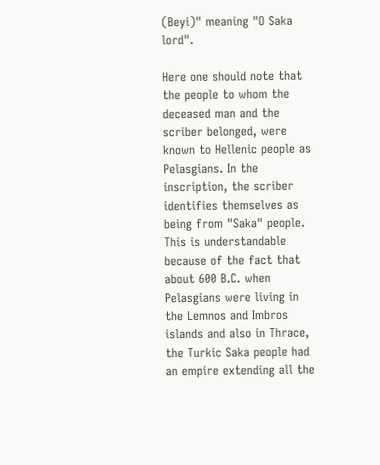(Beyi)" meaning "O Saka lord".

Here one should note that the people to whom the deceased man and the scriber belonged, were known to Hellenic people as Pelasgians. In the inscription, the scriber identifies themselves as being from "Saka" people. This is understandable because of the fact that about 600 B.C. when Pelasgians were living in the Lemnos and Imbros islands and also in Thrace, the Turkic Saka people had an empire extending all the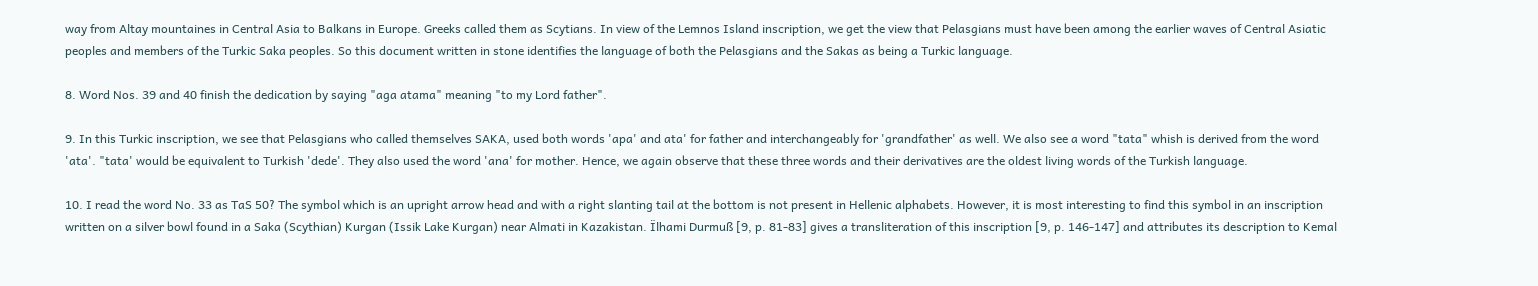way from Altay mountaines in Central Asia to Balkans in Europe. Greeks called them as Scytians. In view of the Lemnos Island inscription, we get the view that Pelasgians must have been among the earlier waves of Central Asiatic peoples and members of the Turkic Saka peoples. So this document written in stone identifies the language of both the Pelasgians and the Sakas as being a Turkic language.

8. Word Nos. 39 and 40 finish the dedication by saying "aga atama" meaning "to my Lord father".

9. In this Turkic inscription, we see that Pelasgians who called themselves SAKA, used both words 'apa' and ata' for father and interchangeably for 'grandfather' as well. We also see a word "tata" whish is derived from the word 'ata'. "tata' would be equivalent to Turkish 'dede'. They also used the word 'ana' for mother. Hence, we again observe that these three words and their derivatives are the oldest living words of the Turkish language.

10. I read the word No. 33 as TaS 50? The symbol which is an upright arrow head and with a right slanting tail at the bottom is not present in Hellenic alphabets. However, it is most interesting to find this symbol in an inscription written on a silver bowl found in a Saka (Scythian) Kurgan (Issik Lake Kurgan) near Almati in Kazakistan. Ïlhami Durmuß [9, p. 81-83] gives a transliteration of this inscription [9, p. 146-147] and attributes its description to Kemal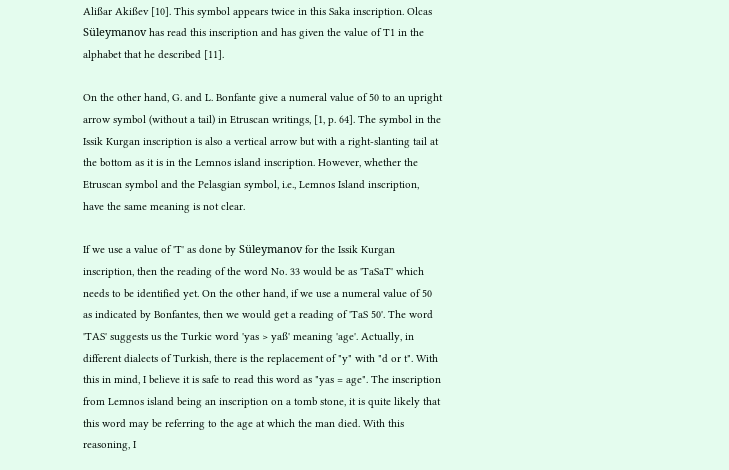Alißar Akißev [10]. This symbol appears twice in this Saka inscription. Olcas Süleymanov has read this inscription and has given the value of T1 in the alphabet that he described [11].

On the other hand, G. and L. Bonfante give a numeral value of 50 to an upright arrow symbol (without a tail) in Etruscan writings, [1, p. 64]. The symbol in the Issik Kurgan inscription is also a vertical arrow but with a right-slanting tail at the bottom as it is in the Lemnos island inscription. However, whether the Etruscan symbol and the Pelasgian symbol, i.e., Lemnos Island inscription, have the same meaning is not clear.

If we use a value of 'T' as done by Süleymanov for the Issik Kurgan inscription, then the reading of the word No. 33 would be as 'TaSaT' which needs to be identified yet. On the other hand, if we use a numeral value of 50 as indicated by Bonfantes, then we would get a reading of 'TaS 50'. The word 'TAS' suggests us the Turkic word 'yas > yaß' meaning 'age'. Actually, in different dialects of Turkish, there is the replacement of "y" with "d or t". With this in mind, I believe it is safe to read this word as "yas = age". The inscription from Lemnos island being an inscription on a tomb stone, it is quite likely that this word may be referring to the age at which the man died. With this reasoning, I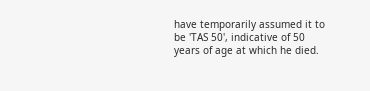have temporarily assumed it to be 'TAS 50', indicative of 50 years of age at which he died.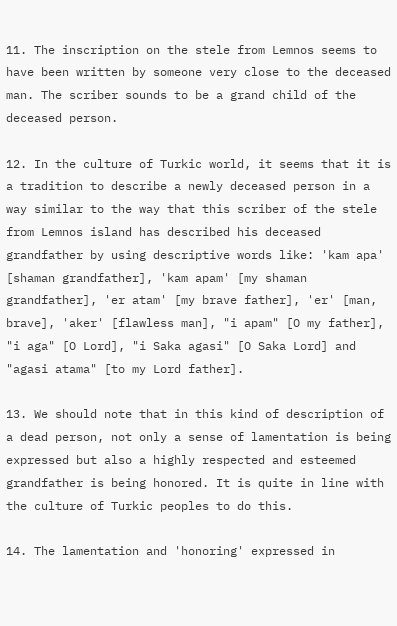11. The inscription on the stele from Lemnos seems to have been written by someone very close to the deceased man. The scriber sounds to be a grand child of the deceased person.

12. In the culture of Turkic world, it seems that it is a tradition to describe a newly deceased person in a way similar to the way that this scriber of the stele from Lemnos island has described his deceased grandfather by using descriptive words like: 'kam apa' [shaman grandfather], 'kam apam' [my shaman grandfather], 'er atam' [my brave father], 'er' [man, brave], 'aker' [flawless man], "i apam" [O my father], "i aga" [O Lord], "i Saka agasi" [O Saka Lord] and "agasi atama" [to my Lord father].

13. We should note that in this kind of description of a dead person, not only a sense of lamentation is being expressed but also a highly respected and esteemed grandfather is being honored. It is quite in line with the culture of Turkic peoples to do this.

14. The lamentation and 'honoring' expressed in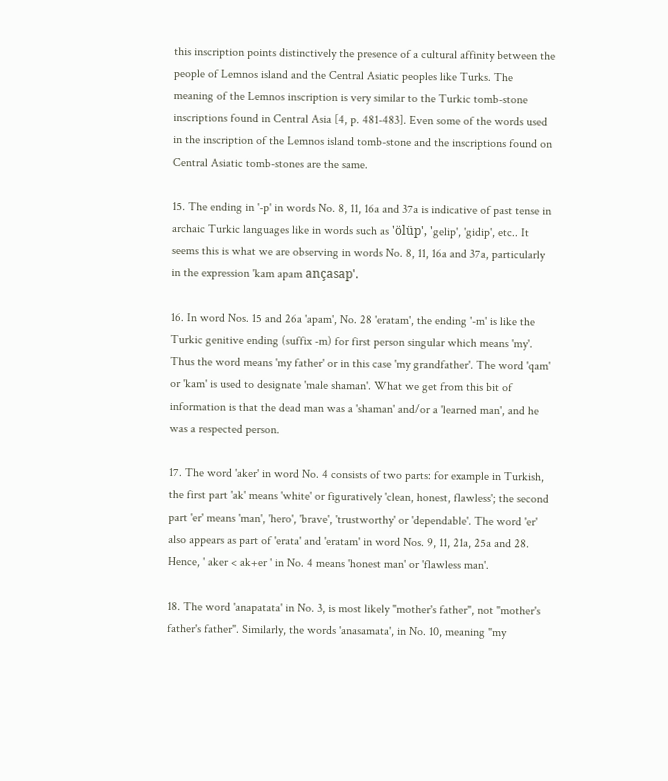this inscription points distinctively the presence of a cultural affinity between the people of Lemnos island and the Central Asiatic peoples like Turks. The meaning of the Lemnos inscription is very similar to the Turkic tomb-stone inscriptions found in Central Asia [4, p. 481-483]. Even some of the words used in the inscription of the Lemnos island tomb-stone and the inscriptions found on Central Asiatic tomb-stones are the same.

15. The ending in '-p' in words No. 8, 11, 16a and 37a is indicative of past tense in archaic Turkic languages like in words such as 'ölüp', 'gelip', 'gidip', etc.. It seems this is what we are observing in words No. 8, 11, 16a and 37a, particularly in the expression 'kam apam ançasap'.

16. In word Nos. 15 and 26a 'apam', No. 28 'eratam', the ending '-m' is like the Turkic genitive ending (suffix -m) for first person singular which means 'my'. Thus the word means 'my father' or in this case 'my grandfather'. The word 'qam' or 'kam' is used to designate 'male shaman'. What we get from this bit of information is that the dead man was a 'shaman' and/or a 'learned man', and he was a respected person.

17. The word 'aker' in word No. 4 consists of two parts: for example in Turkish, the first part 'ak' means 'white' or figuratively 'clean, honest, flawless'; the second part 'er' means 'man', 'hero', 'brave', 'trustworthy' or 'dependable'. The word 'er' also appears as part of 'erata' and 'eratam' in word Nos. 9, 11, 21a, 25a and 28. Hence, ' aker < ak+er ' in No. 4 means 'honest man' or 'flawless man'.

18. The word 'anapatata' in No. 3, is most likely "mother's father", not "mother's father's father". Similarly, the words 'anasamata', in No. 10, meaning "my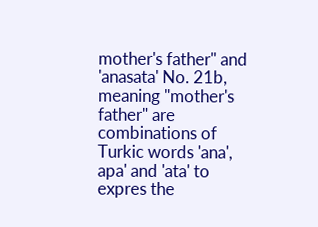mother's father" and 'anasata' No. 21b, meaning "mother's father" are combinations of Turkic words 'ana', apa' and 'ata' to expres the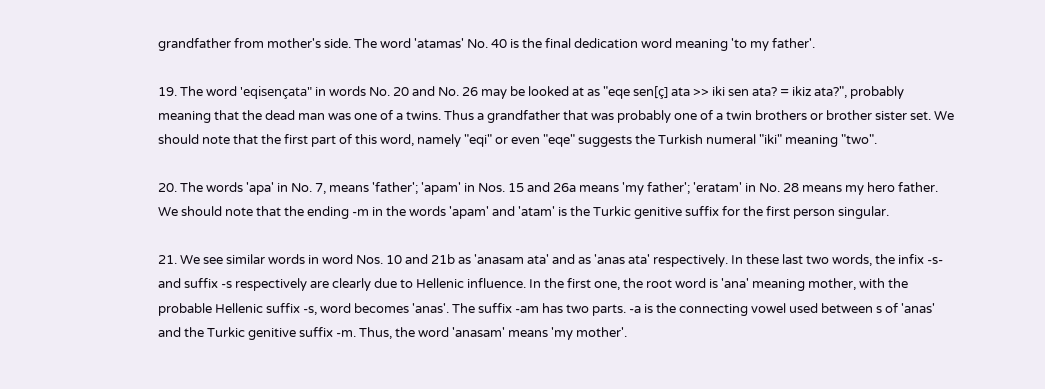grandfather from mother's side. The word 'atamas' No. 40 is the final dedication word meaning 'to my father'.

19. The word 'eqisençata" in words No. 20 and No. 26 may be looked at as "eqe sen[ç] ata >> iki sen ata? = ikiz ata?", probably meaning that the dead man was one of a twins. Thus a grandfather that was probably one of a twin brothers or brother sister set. We should note that the first part of this word, namely "eqi" or even "eqe" suggests the Turkish numeral "iki" meaning "two".

20. The words 'apa' in No. 7, means 'father'; 'apam' in Nos. 15 and 26a means 'my father'; 'eratam' in No. 28 means my hero father. We should note that the ending -m in the words 'apam' and 'atam' is the Turkic genitive suffix for the first person singular.

21. We see similar words in word Nos. 10 and 21b as 'anasam ata' and as 'anas ata' respectively. In these last two words, the infix -s- and suffix -s respectively are clearly due to Hellenic influence. In the first one, the root word is 'ana' meaning mother, with the probable Hellenic suffix -s, word becomes 'anas'. The suffix -am has two parts. -a is the connecting vowel used between s of 'anas' and the Turkic genitive suffix -m. Thus, the word 'anasam' means 'my mother'.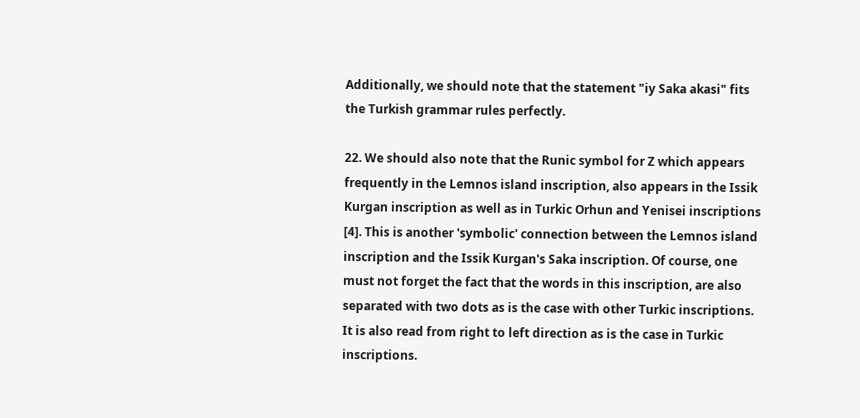Additionally, we should note that the statement "iy Saka akasi" fits the Turkish grammar rules perfectly.

22. We should also note that the Runic symbol for Z which appears frequently in the Lemnos island inscription, also appears in the Issik Kurgan inscription as well as in Turkic Orhun and Yenisei inscriptions [4]. This is another 'symbolic' connection between the Lemnos island inscription and the Issik Kurgan's Saka inscription. Of course, one must not forget the fact that the words in this inscription, are also separated with two dots as is the case with other Turkic inscriptions. It is also read from right to left direction as is the case in Turkic inscriptions.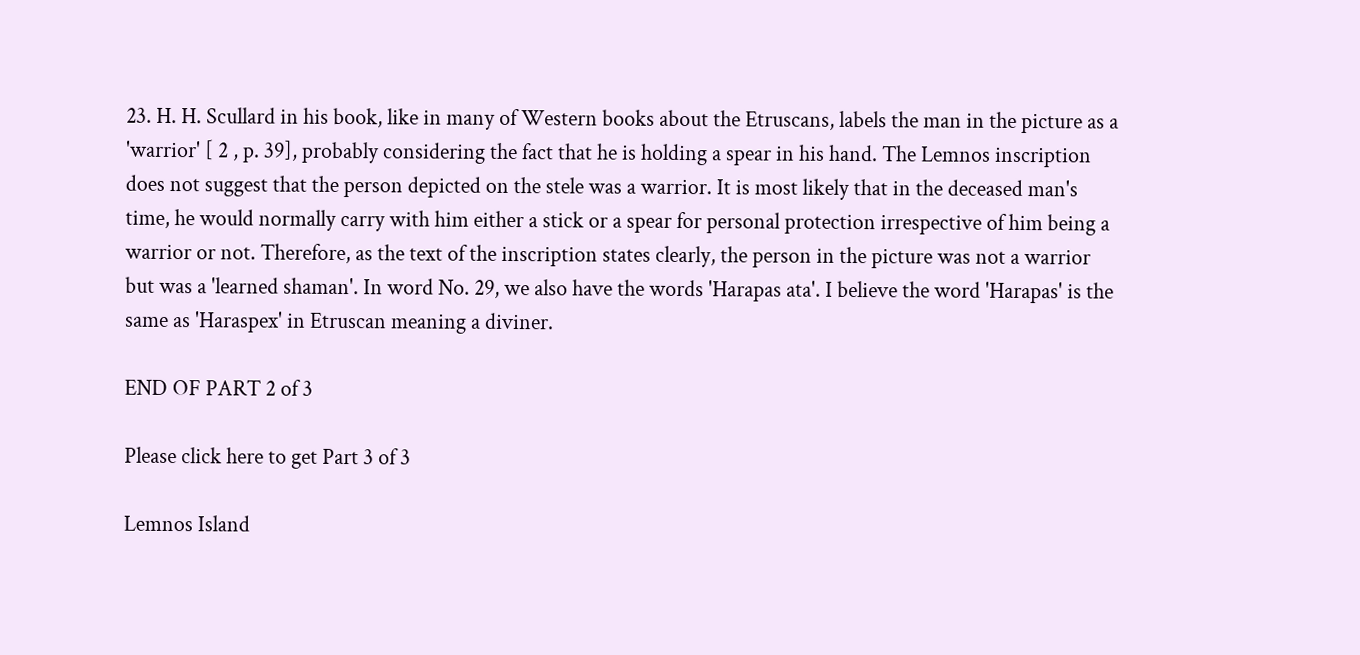23. H. H. Scullard in his book, like in many of Western books about the Etruscans, labels the man in the picture as a 'warrior' [ 2 , p. 39], probably considering the fact that he is holding a spear in his hand. The Lemnos inscription does not suggest that the person depicted on the stele was a warrior. It is most likely that in the deceased man's time, he would normally carry with him either a stick or a spear for personal protection irrespective of him being a warrior or not. Therefore, as the text of the inscription states clearly, the person in the picture was not a warrior but was a 'learned shaman'. In word No. 29, we also have the words 'Harapas ata'. I believe the word 'Harapas' is the same as 'Haraspex' in Etruscan meaning a diviner.

END OF PART 2 of 3

Please click here to get Part 3 of 3

Lemnos Island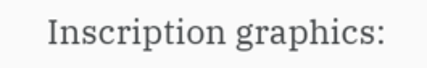Inscription graphics: